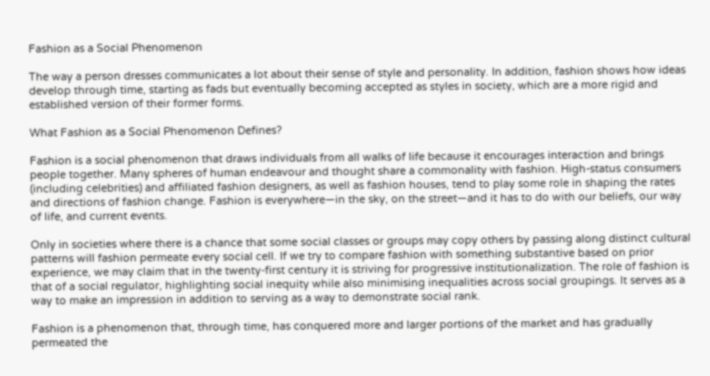Fashion as a Social Phenomenon

The way a person dresses communicates a lot about their sense of style and personality. In addition, fashion shows how ideas develop through time, starting as fads but eventually becoming accepted as styles in society, which are a more rigid and established version of their former forms.

What Fashion as a Social Phenomenon Defines?

Fashion is a social phenomenon that draws individuals from all walks of life because it encourages interaction and brings people together. Many spheres of human endeavour and thought share a commonality with fashion. High-status consumers (including celebrities) and affiliated fashion designers, as well as fashion houses, tend to play some role in shaping the rates and directions of fashion change. Fashion is everywhere—in the sky, on the street—and it has to do with our beliefs, our way of life, and current events.

Only in societies where there is a chance that some social classes or groups may copy others by passing along distinct cultural patterns will fashion permeate every social cell. If we try to compare fashion with something substantive based on prior experience, we may claim that in the twenty-first century it is striving for progressive institutionalization. The role of fashion is that of a social regulator, highlighting social inequity while also minimising inequalities across social groupings. It serves as a way to make an impression in addition to serving as a way to demonstrate social rank.

Fashion is a phenomenon that, through time, has conquered more and larger portions of the market and has gradually permeated the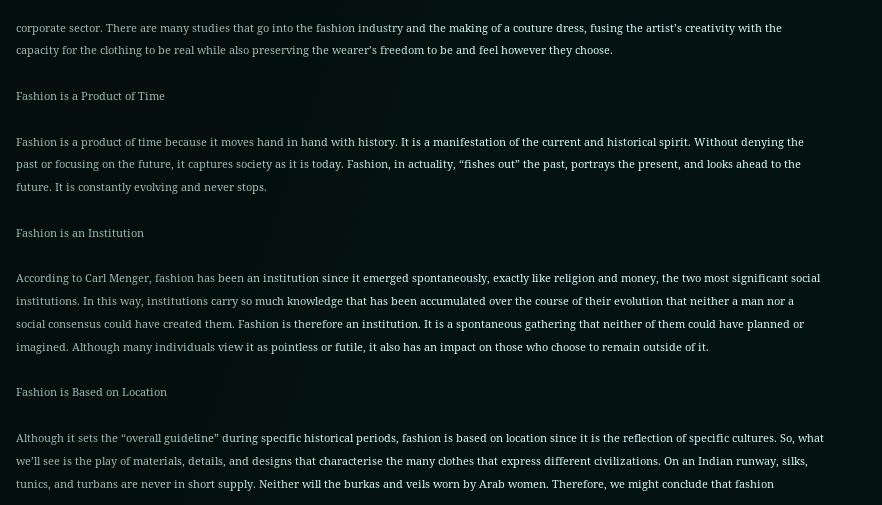corporate sector. There are many studies that go into the fashion industry and the making of a couture dress, fusing the artist’s creativity with the capacity for the clothing to be real while also preserving the wearer’s freedom to be and feel however they choose.

Fashion is a Product of Time

Fashion is a product of time because it moves hand in hand with history. It is a manifestation of the current and historical spirit. Without denying the past or focusing on the future, it captures society as it is today. Fashion, in actuality, “fishes out” the past, portrays the present, and looks ahead to the future. It is constantly evolving and never stops.

Fashion is an Institution

According to Carl Menger, fashion has been an institution since it emerged spontaneously, exactly like religion and money, the two most significant social institutions. In this way, institutions carry so much knowledge that has been accumulated over the course of their evolution that neither a man nor a social consensus could have created them. Fashion is therefore an institution. It is a spontaneous gathering that neither of them could have planned or imagined. Although many individuals view it as pointless or futile, it also has an impact on those who choose to remain outside of it.

Fashion is Based on Location

Although it sets the “overall guideline” during specific historical periods, fashion is based on location since it is the reflection of specific cultures. So, what we’ll see is the play of materials, details, and designs that characterise the many clothes that express different civilizations. On an Indian runway, silks, tunics, and turbans are never in short supply. Neither will the burkas and veils worn by Arab women. Therefore, we might conclude that fashion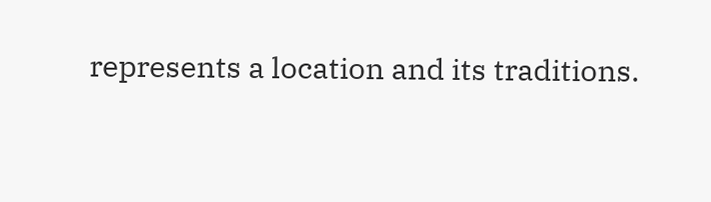represents a location and its traditions.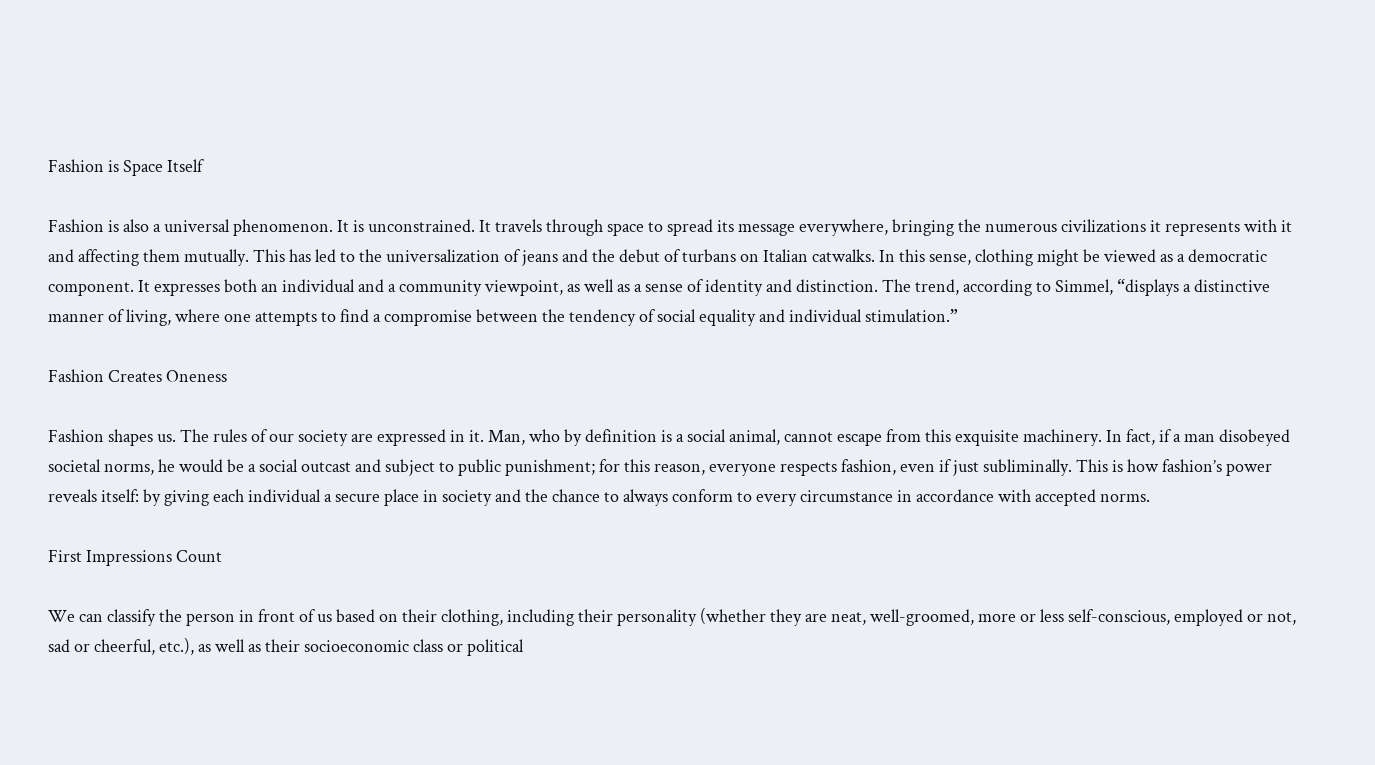Fashion is Space Itself

Fashion is also a universal phenomenon. It is unconstrained. It travels through space to spread its message everywhere, bringing the numerous civilizations it represents with it and affecting them mutually. This has led to the universalization of jeans and the debut of turbans on Italian catwalks. In this sense, clothing might be viewed as a democratic component. It expresses both an individual and a community viewpoint, as well as a sense of identity and distinction. The trend, according to Simmel, “displays a distinctive manner of living, where one attempts to find a compromise between the tendency of social equality and individual stimulation.”

Fashion Creates Oneness

Fashion shapes us. The rules of our society are expressed in it. Man, who by definition is a social animal, cannot escape from this exquisite machinery. In fact, if a man disobeyed societal norms, he would be a social outcast and subject to public punishment; for this reason, everyone respects fashion, even if just subliminally. This is how fashion’s power reveals itself: by giving each individual a secure place in society and the chance to always conform to every circumstance in accordance with accepted norms.

First Impressions Count

We can classify the person in front of us based on their clothing, including their personality (whether they are neat, well-groomed, more or less self-conscious, employed or not, sad or cheerful, etc.), as well as their socioeconomic class or political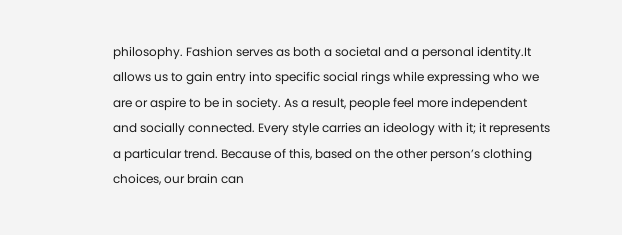philosophy. Fashion serves as both a societal and a personal identity.It allows us to gain entry into specific social rings while expressing who we are or aspire to be in society. As a result, people feel more independent and socially connected. Every style carries an ideology with it; it represents a particular trend. Because of this, based on the other person’s clothing choices, our brain can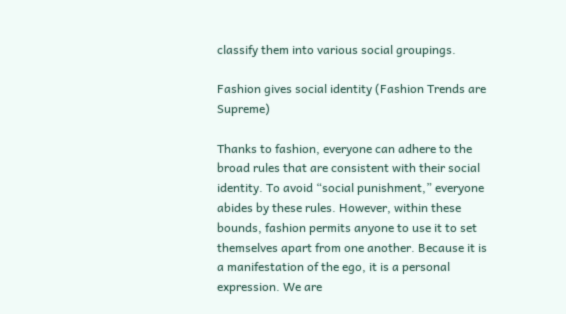classify them into various social groupings.

Fashion gives social identity (Fashion Trends are Supreme)

Thanks to fashion, everyone can adhere to the broad rules that are consistent with their social identity. To avoid “social punishment,” everyone abides by these rules. However, within these bounds, fashion permits anyone to use it to set themselves apart from one another. Because it is a manifestation of the ego, it is a personal expression. We are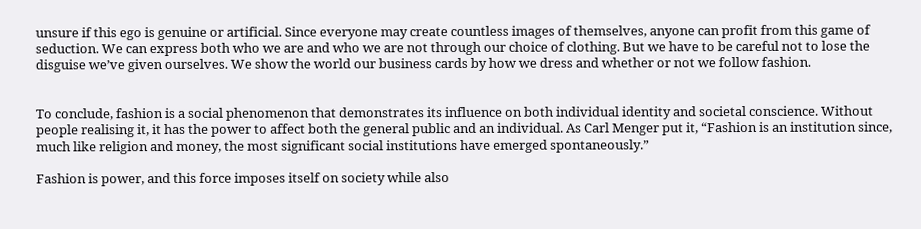unsure if this ego is genuine or artificial. Since everyone may create countless images of themselves, anyone can profit from this game of seduction. We can express both who we are and who we are not through our choice of clothing. But we have to be careful not to lose the disguise we’ve given ourselves. We show the world our business cards by how we dress and whether or not we follow fashion.


To conclude, fashion is a social phenomenon that demonstrates its influence on both individual identity and societal conscience. Without people realising it, it has the power to affect both the general public and an individual. As Carl Menger put it, “Fashion is an institution since, much like religion and money, the most significant social institutions have emerged spontaneously.”

Fashion is power, and this force imposes itself on society while also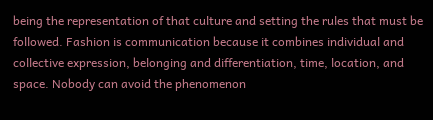being the representation of that culture and setting the rules that must be followed. Fashion is communication because it combines individual and collective expression, belonging and differentiation, time, location, and space. Nobody can avoid the phenomenon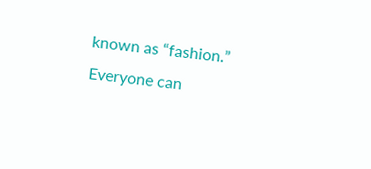known as “fashion.” Everyone can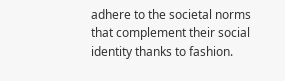adhere to the societal norms that complement their social identity thanks to fashion.